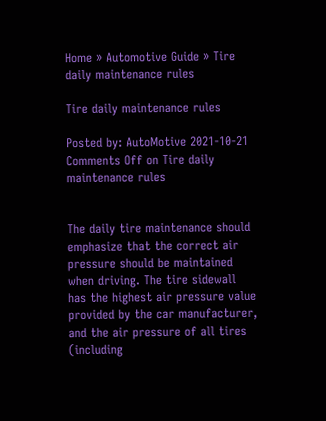Home » Automotive Guide » Tire daily maintenance rules

Tire daily maintenance rules

Posted by: AutoMotive 2021-10-21 Comments Off on Tire daily maintenance rules


The daily tire maintenance should emphasize that the correct air pressure should be maintained when driving. The tire sidewall has the highest air pressure value provided by the car manufacturer, and the air pressure of all tires (including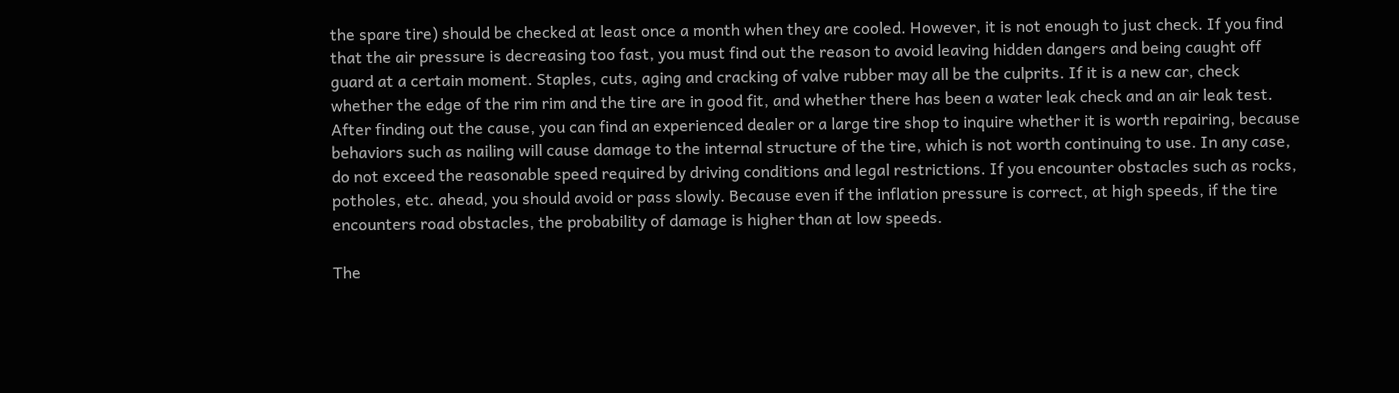the spare tire) should be checked at least once a month when they are cooled. However, it is not enough to just check. If you find that the air pressure is decreasing too fast, you must find out the reason to avoid leaving hidden dangers and being caught off guard at a certain moment. Staples, cuts, aging and cracking of valve rubber may all be the culprits. If it is a new car, check whether the edge of the rim rim and the tire are in good fit, and whether there has been a water leak check and an air leak test. After finding out the cause, you can find an experienced dealer or a large tire shop to inquire whether it is worth repairing, because behaviors such as nailing will cause damage to the internal structure of the tire, which is not worth continuing to use. In any case, do not exceed the reasonable speed required by driving conditions and legal restrictions. If you encounter obstacles such as rocks, potholes, etc. ahead, you should avoid or pass slowly. Because even if the inflation pressure is correct, at high speeds, if the tire encounters road obstacles, the probability of damage is higher than at low speeds.

The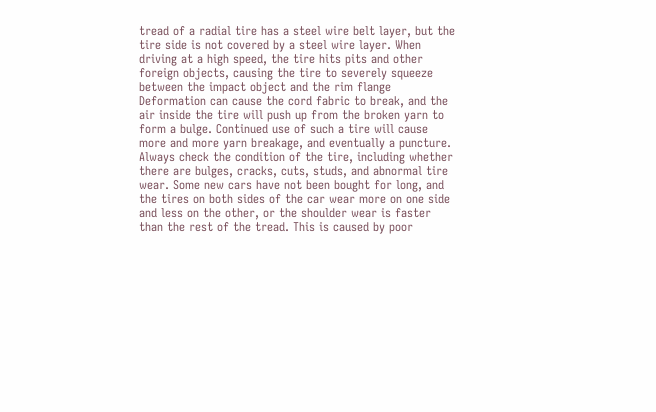tread of a radial tire has a steel wire belt layer, but the tire side is not covered by a steel wire layer. When driving at a high speed, the tire hits pits and other foreign objects, causing the tire to severely squeeze between the impact object and the rim flange Deformation can cause the cord fabric to break, and the air inside the tire will push up from the broken yarn to form a bulge. Continued use of such a tire will cause more and more yarn breakage, and eventually a puncture. Always check the condition of the tire, including whether there are bulges, cracks, cuts, studs, and abnormal tire wear. Some new cars have not been bought for long, and the tires on both sides of the car wear more on one side and less on the other, or the shoulder wear is faster than the rest of the tread. This is caused by poor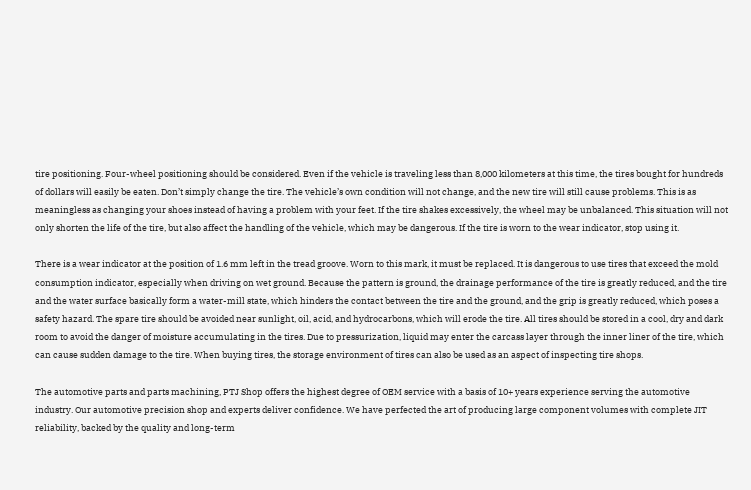tire positioning. Four-wheel positioning should be considered. Even if the vehicle is traveling less than 8,000 kilometers at this time, the tires bought for hundreds of dollars will easily be eaten. Don’t simply change the tire. The vehicle’s own condition will not change, and the new tire will still cause problems. This is as meaningless as changing your shoes instead of having a problem with your feet. If the tire shakes excessively, the wheel may be unbalanced. This situation will not only shorten the life of the tire, but also affect the handling of the vehicle, which may be dangerous. If the tire is worn to the wear indicator, stop using it.

There is a wear indicator at the position of 1.6 mm left in the tread groove. Worn to this mark, it must be replaced. It is dangerous to use tires that exceed the mold consumption indicator, especially when driving on wet ground. Because the pattern is ground, the drainage performance of the tire is greatly reduced, and the tire and the water surface basically form a water-mill state, which hinders the contact between the tire and the ground, and the grip is greatly reduced, which poses a safety hazard. The spare tire should be avoided near sunlight, oil, acid, and hydrocarbons, which will erode the tire. All tires should be stored in a cool, dry and dark room to avoid the danger of moisture accumulating in the tires. Due to pressurization, liquid may enter the carcass layer through the inner liner of the tire, which can cause sudden damage to the tire. When buying tires, the storage environment of tires can also be used as an aspect of inspecting tire shops.

The automotive parts and parts machining, PTJ Shop offers the highest degree of OEM service with a basis of 10+ years experience serving the automotive industry. Our automotive precision shop and experts deliver confidence. We have perfected the art of producing large component volumes with complete JIT reliability, backed by the quality and long-term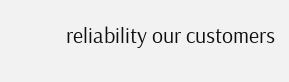reliability our customers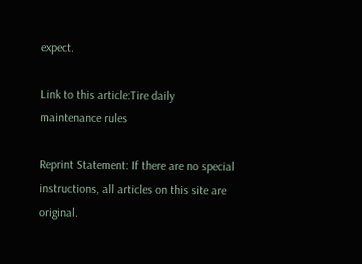expect.

Link to this article:Tire daily maintenance rules

Reprint Statement: If there are no special instructions, all articles on this site are original.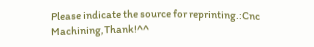Please indicate the source for reprinting.:Cnc Machining,Thank!^^